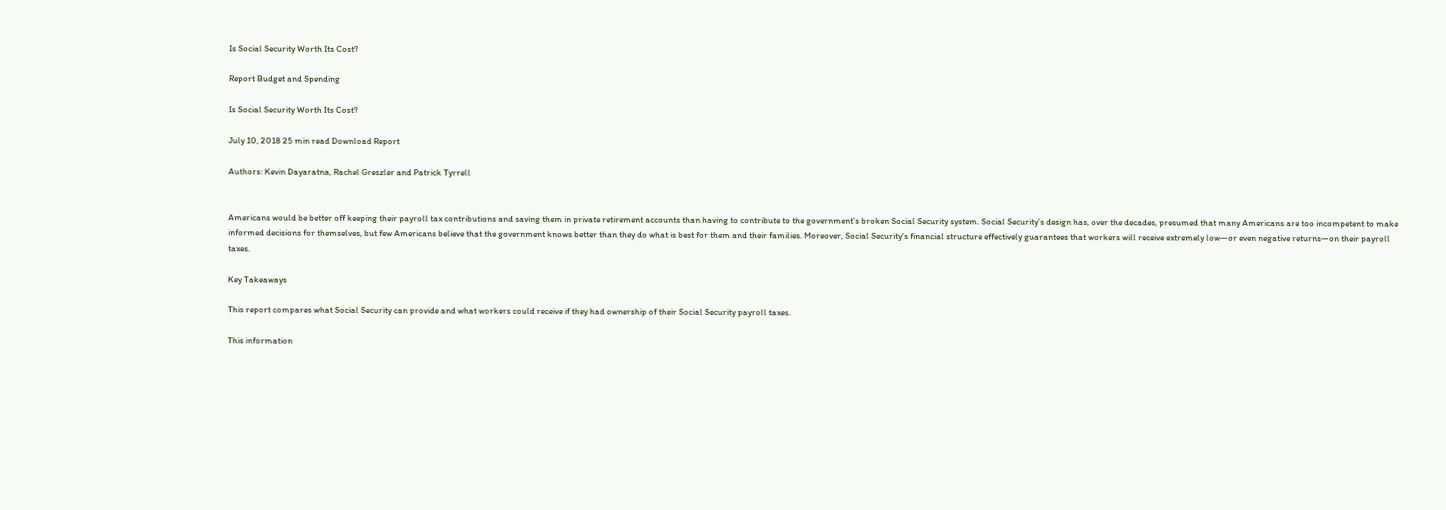Is Social Security Worth Its Cost?

Report Budget and Spending

Is Social Security Worth Its Cost?

July 10, 2018 25 min read Download Report

Authors: Kevin Dayaratna, Rachel Greszler and Patrick Tyrrell


Americans would be better off keeping their payroll tax contributions and saving them in private retirement accounts than having to contribute to the government’s broken Social Security system. Social Security’s design has, over the decades, presumed that many Americans are too incompetent to make informed decisions for themselves, but few Americans believe that the government knows better than they do what is best for them and their families. Moreover, Social Security’s financial structure effectively guarantees that workers will receive extremely low—or even negative returns—on their payroll taxes.

Key Takeaways

This report compares what Social Security can provide and what workers could receive if they had ownership of their Social Security payroll taxes.

This information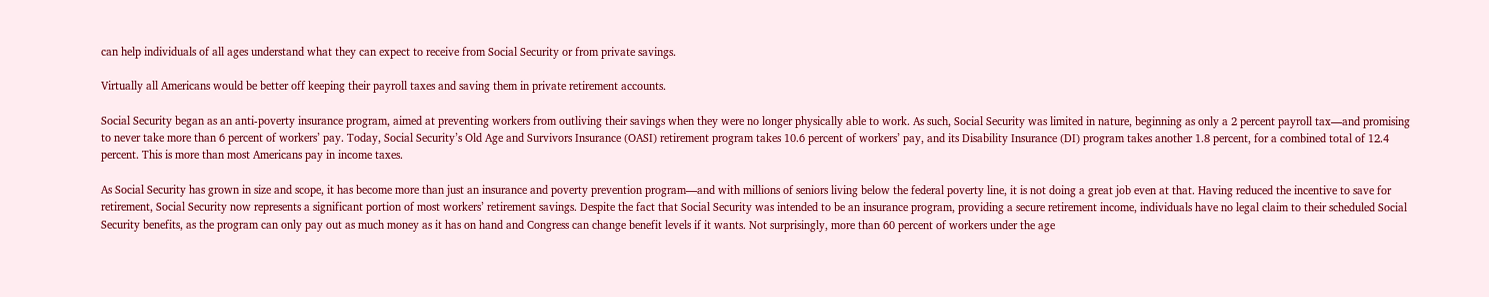can help individuals of all ages understand what they can expect to receive from Social Security or from private savings.

Virtually all Americans would be better off keeping their payroll taxes and saving them in private retirement accounts.

Social Security began as an anti-poverty insurance program, aimed at preventing workers from outliving their savings when they were no longer physically able to work. As such, Social Security was limited in nature, beginning as only a 2 percent payroll tax—and promising to never take more than 6 percent of workers’ pay. Today, Social Security’s Old Age and Survivors Insurance (OASI) retirement program takes 10.6 percent of workers’ pay, and its Disability Insurance (DI) program takes another 1.8 percent, for a combined total of 12.4 percent. This is more than most Americans pay in income taxes.

As Social Security has grown in size and scope, it has become more than just an insurance and poverty prevention program—and with millions of seniors living below the federal poverty line, it is not doing a great job even at that. Having reduced the incentive to save for retirement, Social Security now represents a significant portion of most workers’ retirement savings. Despite the fact that Social Security was intended to be an insurance program, providing a secure retirement income, individuals have no legal claim to their scheduled Social Security benefits, as the program can only pay out as much money as it has on hand and Congress can change benefit levels if it wants. Not surprisingly, more than 60 percent of workers under the age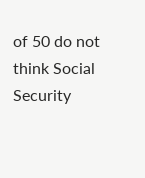of 50 do not think Social Security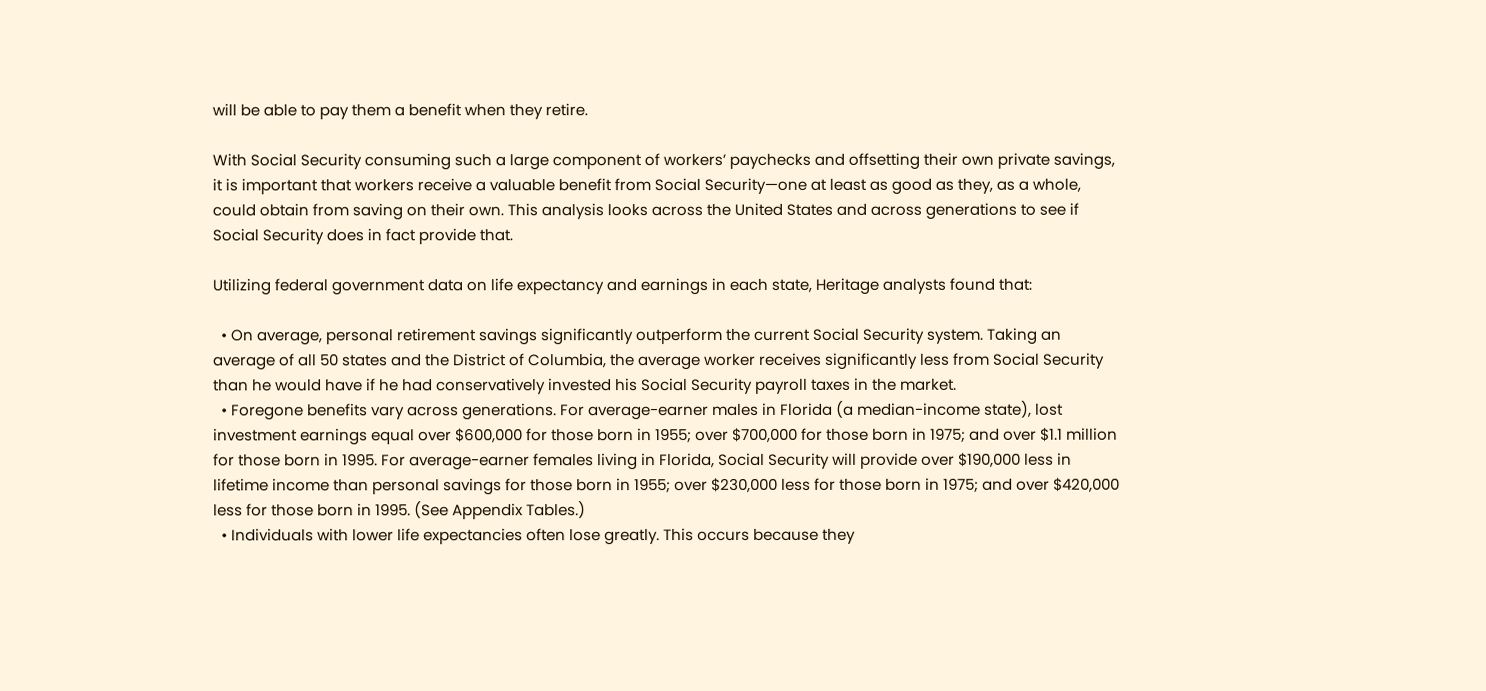will be able to pay them a benefit when they retire.

With Social Security consuming such a large component of workers’ paychecks and offsetting their own private savings, it is important that workers receive a valuable benefit from Social Security—one at least as good as they, as a whole, could obtain from saving on their own. This analysis looks across the United States and across generations to see if Social Security does in fact provide that.

Utilizing federal government data on life expectancy and earnings in each state, Heritage analysts found that:

  • On average, personal retirement savings significantly outperform the current Social Security system. Taking an average of all 50 states and the District of Columbia, the average worker receives significantly less from Social Security than he would have if he had conservatively invested his Social Security payroll taxes in the market.
  • Foregone benefits vary across generations. For average-earner males in Florida (a median-income state), lost investment earnings equal over $600,000 for those born in 1955; over $700,000 for those born in 1975; and over $1.1 million for those born in 1995. For average-earner females living in Florida, Social Security will provide over $190,000 less in lifetime income than personal savings for those born in 1955; over $230,000 less for those born in 1975; and over $420,000 less for those born in 1995. (See Appendix Tables.)
  • Individuals with lower life expectancies often lose greatly. This occurs because they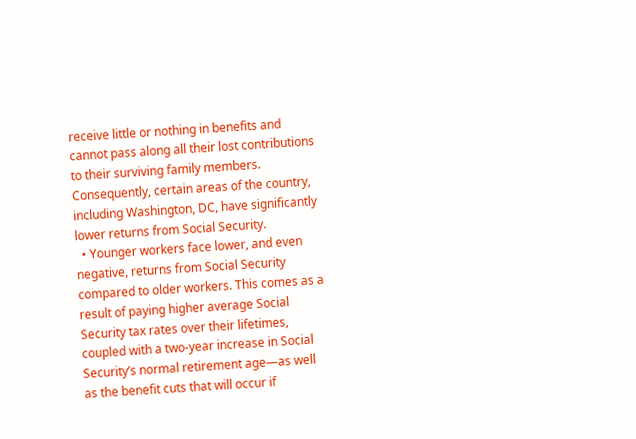receive little or nothing in benefits and cannot pass along all their lost contributions to their surviving family members. Consequently, certain areas of the country, including Washington, DC, have significantly lower returns from Social Security.
  • Younger workers face lower, and even negative, returns from Social Security compared to older workers. This comes as a result of paying higher average Social Security tax rates over their lifetimes, coupled with a two-year increase in Social Security’s normal retirement age—as well as the benefit cuts that will occur if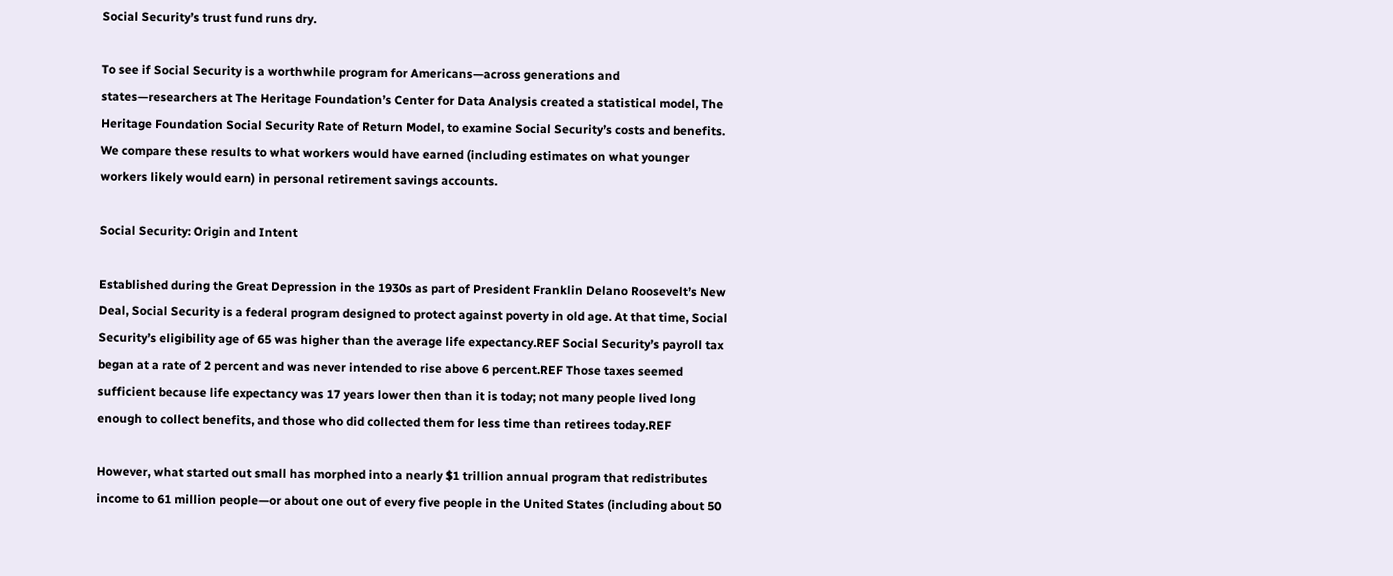Social Security’s trust fund runs dry.

To see if Social Security is a worthwhile program for Americans—across generations and states—researchers at The Heritage Foundation’s Center for Data Analysis created a statistical model, The Heritage Foundation Social Security Rate of Return Model, to examine Social Security’s costs and benefits. We compare these results to what workers would have earned (including estimates on what younger workers likely would earn) in personal retirement savings accounts.

Social Security: Origin and Intent

Established during the Great Depression in the 1930s as part of President Franklin Delano Roosevelt’s New Deal, Social Security is a federal program designed to protect against poverty in old age. At that time, Social Security’s eligibility age of 65 was higher than the average life expectancy.REF Social Security’s payroll tax began at a rate of 2 percent and was never intended to rise above 6 percent.REF Those taxes seemed sufficient because life expectancy was 17 years lower then than it is today; not many people lived long enough to collect benefits, and those who did collected them for less time than retirees today.REF

However, what started out small has morphed into a nearly $1 trillion annual program that redistributes income to 61 million people—or about one out of every five people in the United States (including about 50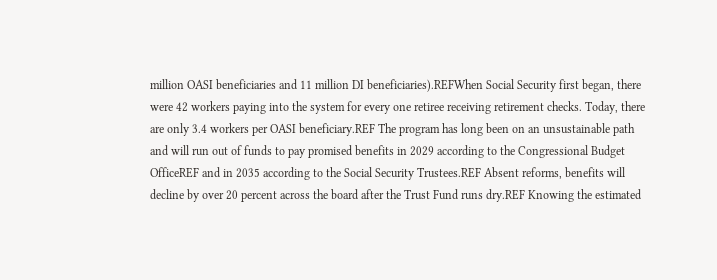million OASI beneficiaries and 11 million DI beneficiaries).REFWhen Social Security first began, there were 42 workers paying into the system for every one retiree receiving retirement checks. Today, there are only 3.4 workers per OASI beneficiary.REF The program has long been on an unsustainable path and will run out of funds to pay promised benefits in 2029 according to the Congressional Budget OfficeREF and in 2035 according to the Social Security Trustees.REF Absent reforms, benefits will decline by over 20 percent across the board after the Trust Fund runs dry.REF Knowing the estimated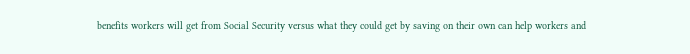benefits workers will get from Social Security versus what they could get by saving on their own can help workers and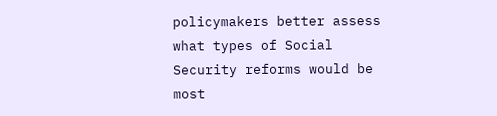policymakers better assess what types of Social Security reforms would be most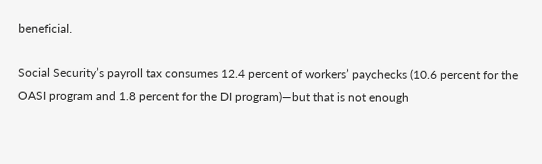beneficial.

Social Security’s payroll tax consumes 12.4 percent of workers’ paychecks (10.6 percent for the OASI program and 1.8 percent for the DI program)—but that is not enough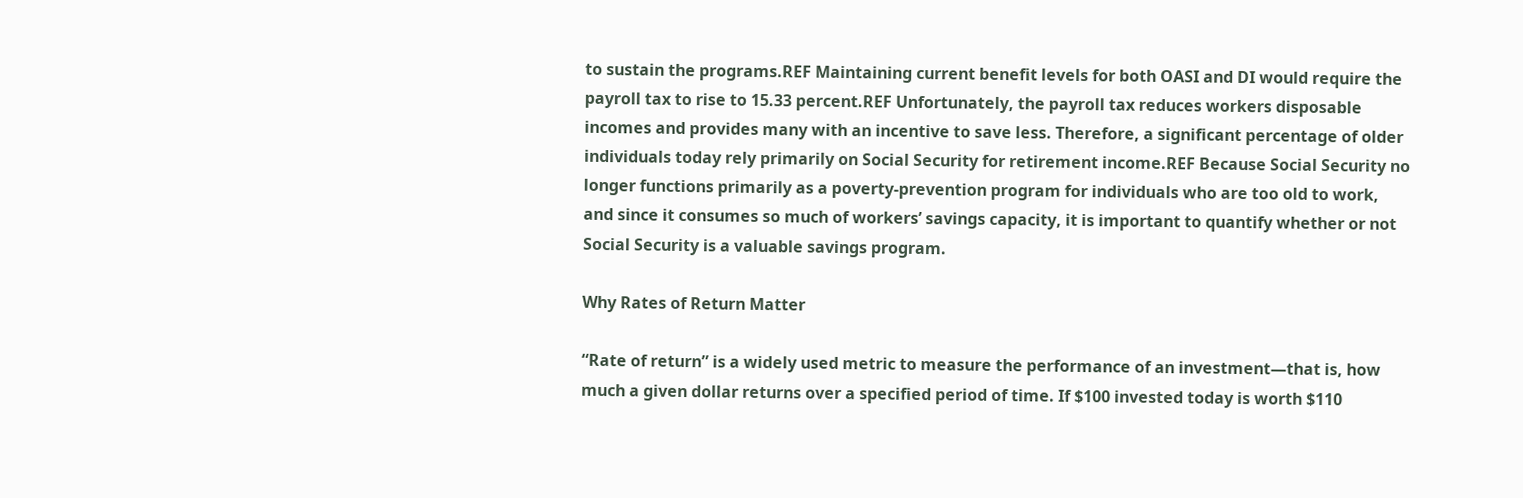to sustain the programs.REF Maintaining current benefit levels for both OASI and DI would require the payroll tax to rise to 15.33 percent.REF Unfortunately, the payroll tax reduces workers disposable incomes and provides many with an incentive to save less. Therefore, a significant percentage of older individuals today rely primarily on Social Security for retirement income.REF Because Social Security no longer functions primarily as a poverty-prevention program for individuals who are too old to work, and since it consumes so much of workers’ savings capacity, it is important to quantify whether or not Social Security is a valuable savings program.

Why Rates of Return Matter

“Rate of return” is a widely used metric to measure the performance of an investment—that is, how much a given dollar returns over a specified period of time. If $100 invested today is worth $110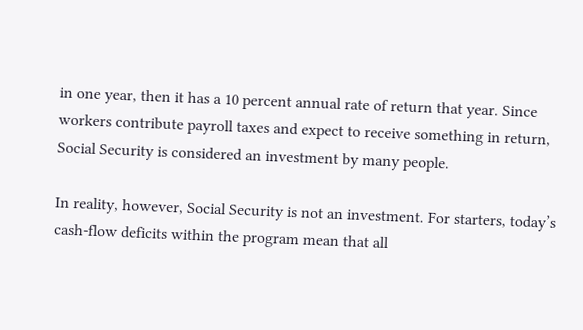in one year, then it has a 10 percent annual rate of return that year. Since workers contribute payroll taxes and expect to receive something in return, Social Security is considered an investment by many people.

In reality, however, Social Security is not an investment. For starters, today’s cash-flow deficits within the program mean that all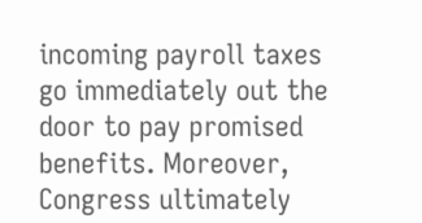incoming payroll taxes go immediately out the door to pay promised benefits. Moreover, Congress ultimately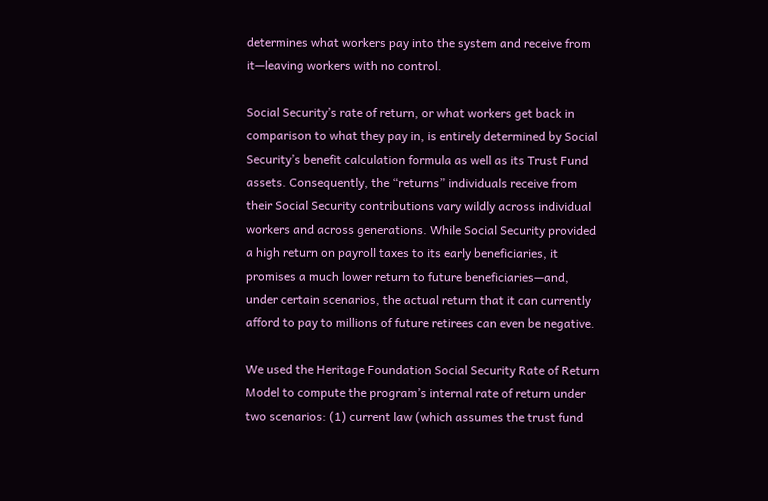determines what workers pay into the system and receive from it—leaving workers with no control.

Social Security’s rate of return, or what workers get back in comparison to what they pay in, is entirely determined by Social Security’s benefit calculation formula as well as its Trust Fund assets. Consequently, the “returns” individuals receive from their Social Security contributions vary wildly across individual workers and across generations. While Social Security provided a high return on payroll taxes to its early beneficiaries, it promises a much lower return to future beneficiaries—and, under certain scenarios, the actual return that it can currently afford to pay to millions of future retirees can even be negative.

We used the Heritage Foundation Social Security Rate of Return Model to compute the program’s internal rate of return under two scenarios: (1) current law (which assumes the trust fund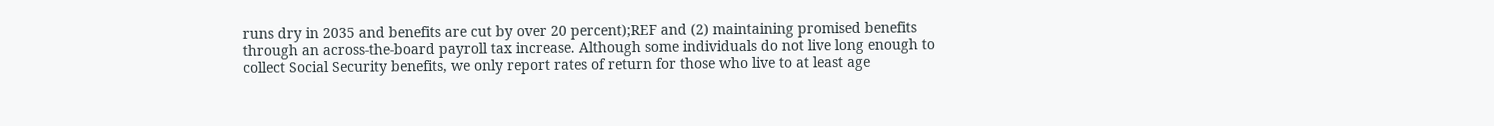runs dry in 2035 and benefits are cut by over 20 percent);REF and (2) maintaining promised benefits through an across-the-board payroll tax increase. Although some individuals do not live long enough to collect Social Security benefits, we only report rates of return for those who live to at least age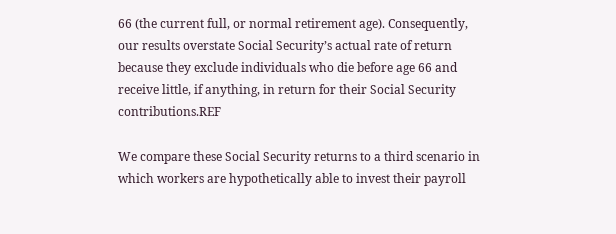66 (the current full, or normal retirement age). Consequently, our results overstate Social Security’s actual rate of return because they exclude individuals who die before age 66 and receive little, if anything, in return for their Social Security contributions.REF

We compare these Social Security returns to a third scenario in which workers are hypothetically able to invest their payroll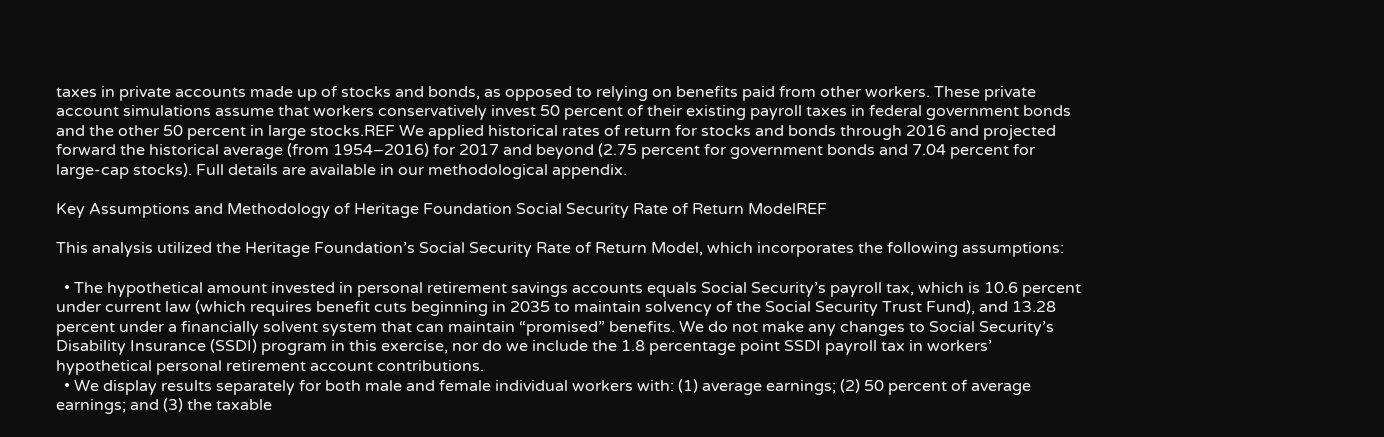taxes in private accounts made up of stocks and bonds, as opposed to relying on benefits paid from other workers. These private account simulations assume that workers conservatively invest 50 percent of their existing payroll taxes in federal government bonds and the other 50 percent in large stocks.REF We applied historical rates of return for stocks and bonds through 2016 and projected forward the historical average (from 1954–2016) for 2017 and beyond (2.75 percent for government bonds and 7.04 percent for large-cap stocks). Full details are available in our methodological appendix.

Key Assumptions and Methodology of Heritage Foundation Social Security Rate of Return ModelREF

This analysis utilized the Heritage Foundation’s Social Security Rate of Return Model, which incorporates the following assumptions:

  • The hypothetical amount invested in personal retirement savings accounts equals Social Security’s payroll tax, which is 10.6 percent under current law (which requires benefit cuts beginning in 2035 to maintain solvency of the Social Security Trust Fund), and 13.28 percent under a financially solvent system that can maintain “promised” benefits. We do not make any changes to Social Security’s Disability Insurance (SSDI) program in this exercise, nor do we include the 1.8 percentage point SSDI payroll tax in workers’ hypothetical personal retirement account contributions.
  • We display results separately for both male and female individual workers with: (1) average earnings; (2) 50 percent of average earnings; and (3) the taxable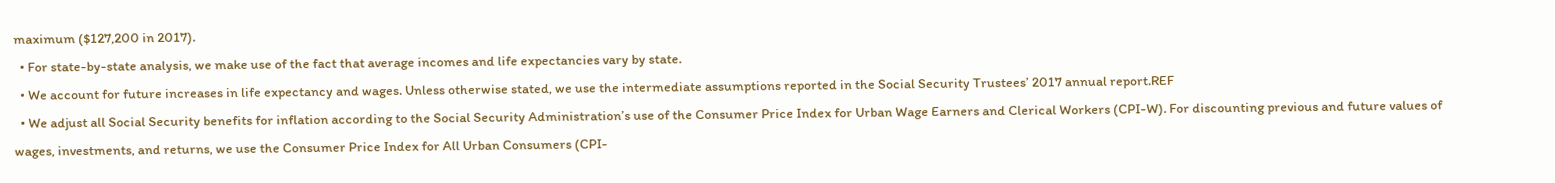maximum ($127,200 in 2017).
  • For state-by-state analysis, we make use of the fact that average incomes and life expectancies vary by state.
  • We account for future increases in life expectancy and wages. Unless otherwise stated, we use the intermediate assumptions reported in the Social Security Trustees’ 2017 annual report.REF
  • We adjust all Social Security benefits for inflation according to the Social Security Administration’s use of the Consumer Price Index for Urban Wage Earners and Clerical Workers (CPI-W). For discounting previous and future values of wages, investments, and returns, we use the Consumer Price Index for All Urban Consumers (CPI-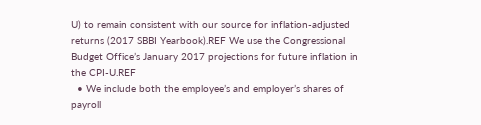U) to remain consistent with our source for inflation-adjusted returns (2017 SBBI Yearbook).REF We use the Congressional Budget Office’s January 2017 projections for future inflation in the CPI-U.REF
  • We include both the employee’s and employer’s shares of payroll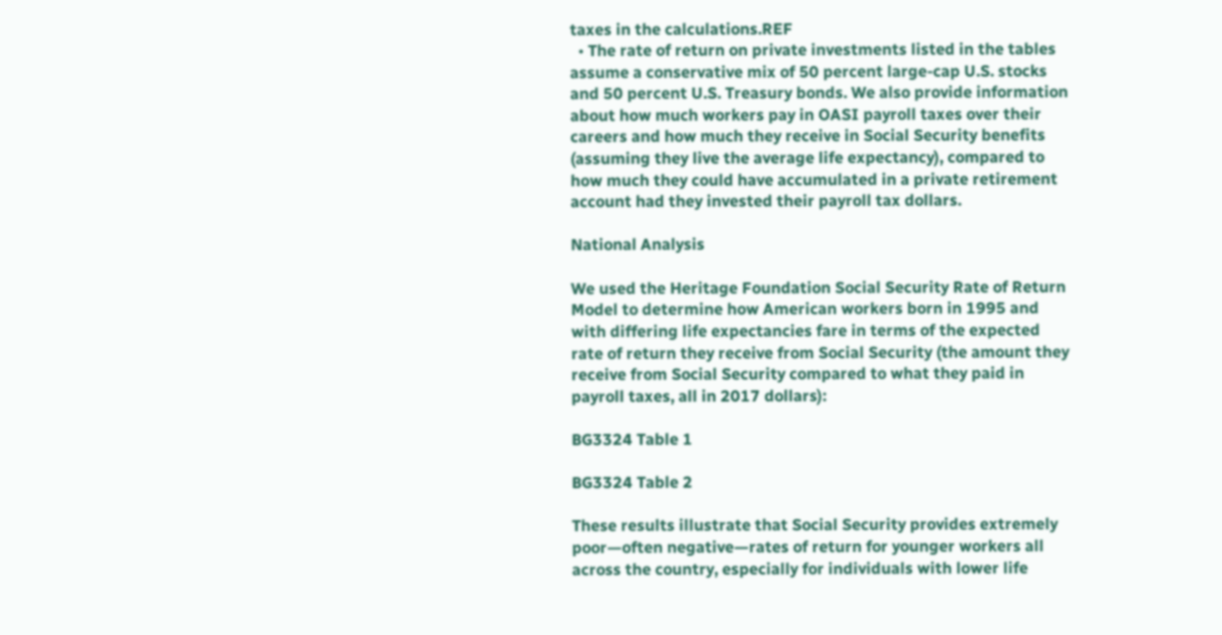taxes in the calculations.REF
  • The rate of return on private investments listed in the tables assume a conservative mix of 50 percent large-cap U.S. stocks and 50 percent U.S. Treasury bonds. We also provide information about how much workers pay in OASI payroll taxes over their careers and how much they receive in Social Security benefits (assuming they live the average life expectancy), compared to how much they could have accumulated in a private retirement account had they invested their payroll tax dollars.

National Analysis

We used the Heritage Foundation Social Security Rate of Return Model to determine how American workers born in 1995 and with differing life expectancies fare in terms of the expected rate of return they receive from Social Security (the amount they receive from Social Security compared to what they paid in payroll taxes, all in 2017 dollars):

BG3324 Table 1

BG3324 Table 2

These results illustrate that Social Security provides extremely poor—often negative—rates of return for younger workers all across the country, especially for individuals with lower life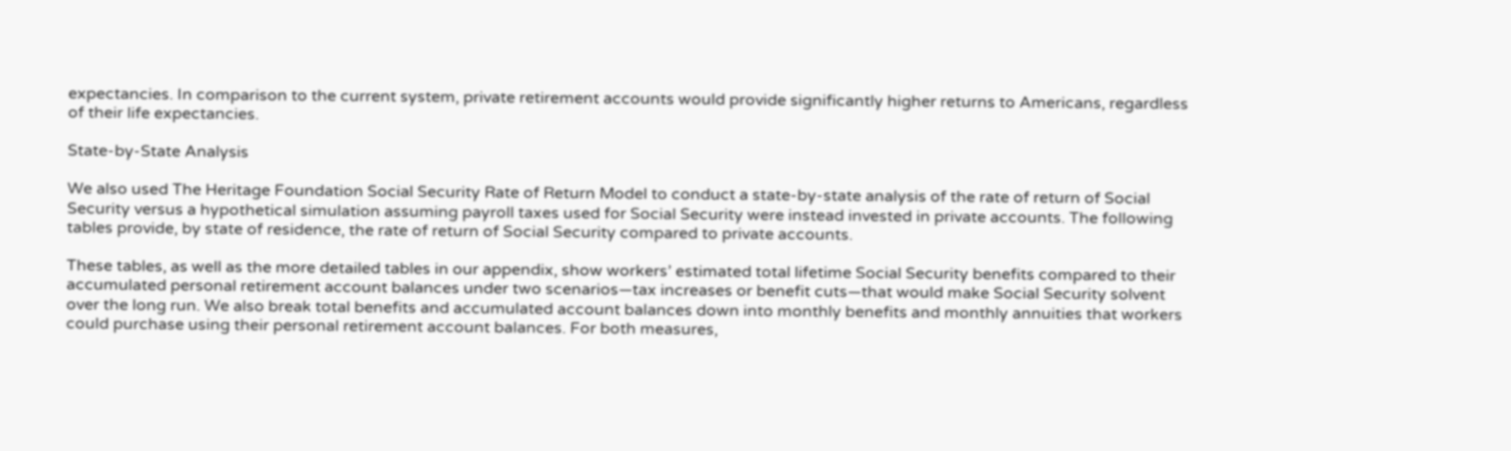expectancies. In comparison to the current system, private retirement accounts would provide significantly higher returns to Americans, regardless of their life expectancies.

State-by-State Analysis

We also used The Heritage Foundation Social Security Rate of Return Model to conduct a state-by-state analysis of the rate of return of Social Security versus a hypothetical simulation assuming payroll taxes used for Social Security were instead invested in private accounts. The following tables provide, by state of residence, the rate of return of Social Security compared to private accounts.

These tables, as well as the more detailed tables in our appendix, show workers’ estimated total lifetime Social Security benefits compared to their accumulated personal retirement account balances under two scenarios—tax increases or benefit cuts—that would make Social Security solvent over the long run. We also break total benefits and accumulated account balances down into monthly benefits and monthly annuities that workers could purchase using their personal retirement account balances. For both measures,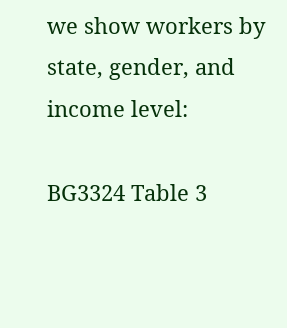we show workers by state, gender, and income level:

BG3324 Table 3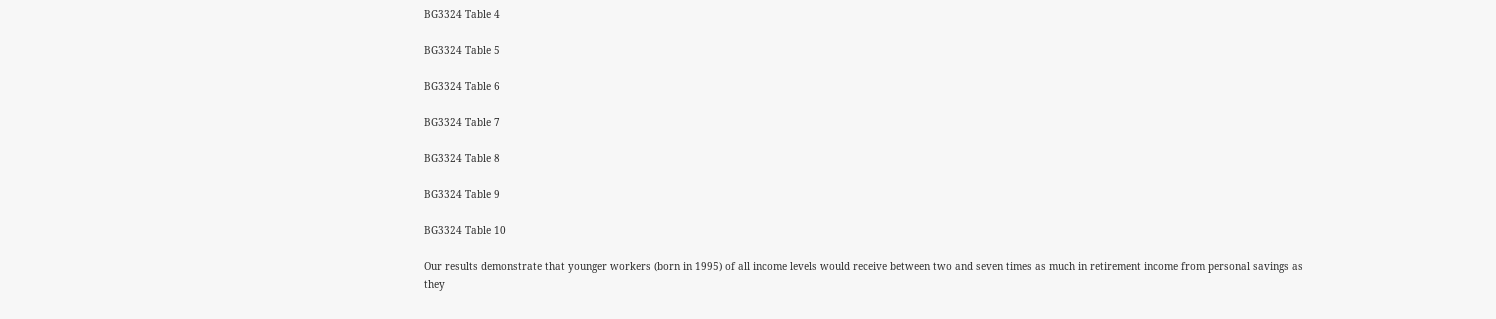BG3324 Table 4

BG3324 Table 5

BG3324 Table 6

BG3324 Table 7

BG3324 Table 8

BG3324 Table 9

BG3324 Table 10

Our results demonstrate that younger workers (born in 1995) of all income levels would receive between two and seven times as much in retirement income from personal savings as they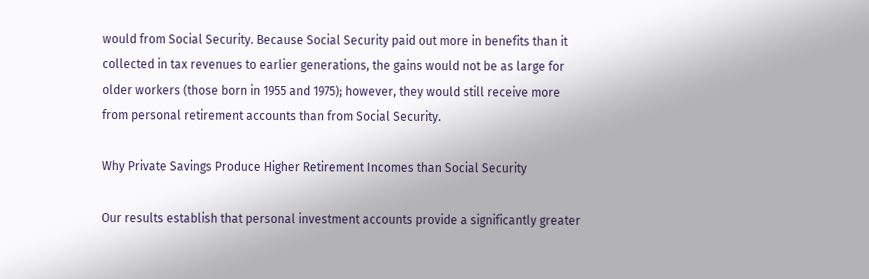would from Social Security. Because Social Security paid out more in benefits than it collected in tax revenues to earlier generations, the gains would not be as large for older workers (those born in 1955 and 1975); however, they would still receive more from personal retirement accounts than from Social Security.

Why Private Savings Produce Higher Retirement Incomes than Social Security

Our results establish that personal investment accounts provide a significantly greater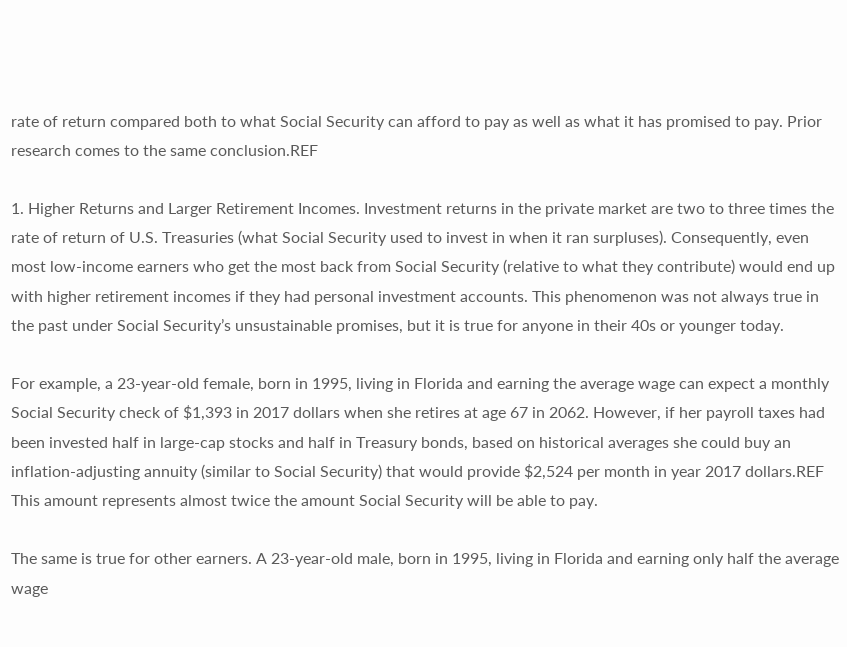rate of return compared both to what Social Security can afford to pay as well as what it has promised to pay. Prior research comes to the same conclusion.REF

1. Higher Returns and Larger Retirement Incomes. Investment returns in the private market are two to three times the rate of return of U.S. Treasuries (what Social Security used to invest in when it ran surpluses). Consequently, even most low-income earners who get the most back from Social Security (relative to what they contribute) would end up with higher retirement incomes if they had personal investment accounts. This phenomenon was not always true in the past under Social Security’s unsustainable promises, but it is true for anyone in their 40s or younger today.

For example, a 23-year-old female, born in 1995, living in Florida and earning the average wage can expect a monthly Social Security check of $1,393 in 2017 dollars when she retires at age 67 in 2062. However, if her payroll taxes had been invested half in large-cap stocks and half in Treasury bonds, based on historical averages she could buy an inflation-adjusting annuity (similar to Social Security) that would provide $2,524 per month in year 2017 dollars.REF This amount represents almost twice the amount Social Security will be able to pay.

The same is true for other earners. A 23-year-old male, born in 1995, living in Florida and earning only half the average wage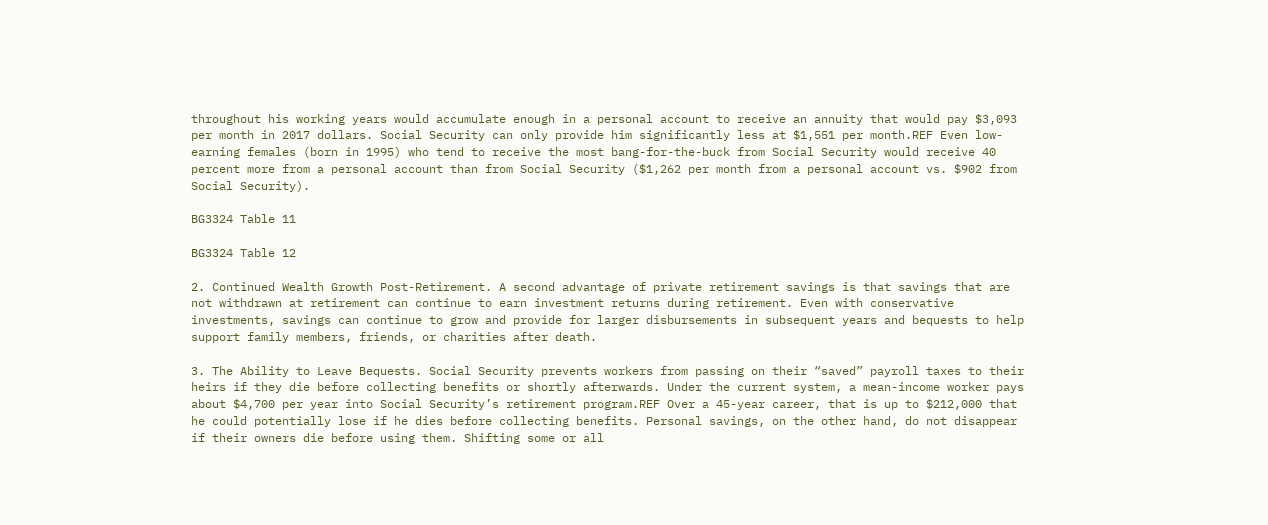throughout his working years would accumulate enough in a personal account to receive an annuity that would pay $3,093 per month in 2017 dollars. Social Security can only provide him significantly less at $1,551 per month.REF Even low-earning females (born in 1995) who tend to receive the most bang-for-the-buck from Social Security would receive 40 percent more from a personal account than from Social Security ($1,262 per month from a personal account vs. $902 from Social Security).

BG3324 Table 11

BG3324 Table 12

2. Continued Wealth Growth Post-Retirement. A second advantage of private retirement savings is that savings that are not withdrawn at retirement can continue to earn investment returns during retirement. Even with conservative investments, savings can continue to grow and provide for larger disbursements in subsequent years and bequests to help support family members, friends, or charities after death.

3. The Ability to Leave Bequests. Social Security prevents workers from passing on their “saved” payroll taxes to their heirs if they die before collecting benefits or shortly afterwards. Under the current system, a mean-income worker pays about $4,700 per year into Social Security’s retirement program.REF Over a 45-year career, that is up to $212,000 that he could potentially lose if he dies before collecting benefits. Personal savings, on the other hand, do not disappear if their owners die before using them. Shifting some or all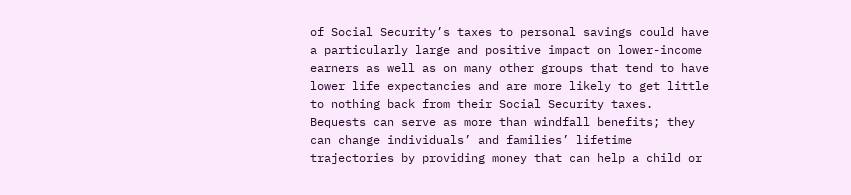of Social Security’s taxes to personal savings could have a particularly large and positive impact on lower-income earners as well as on many other groups that tend to have lower life expectancies and are more likely to get little to nothing back from their Social Security taxes. Bequests can serve as more than windfall benefits; they can change individuals’ and families’ lifetime trajectories by providing money that can help a child or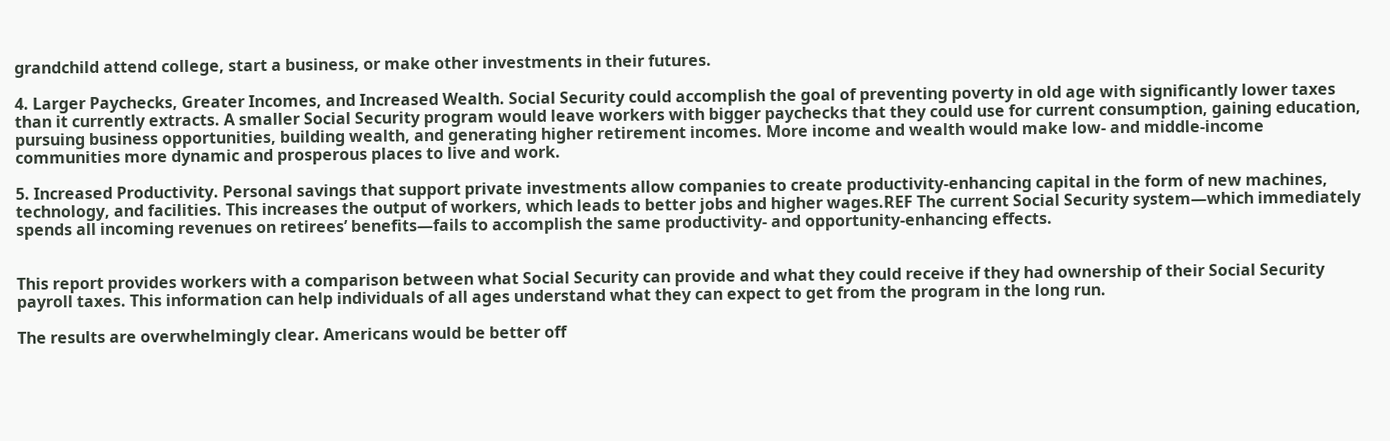grandchild attend college, start a business, or make other investments in their futures.

4. Larger Paychecks, Greater Incomes, and Increased Wealth. Social Security could accomplish the goal of preventing poverty in old age with significantly lower taxes than it currently extracts. A smaller Social Security program would leave workers with bigger paychecks that they could use for current consumption, gaining education, pursuing business opportunities, building wealth, and generating higher retirement incomes. More income and wealth would make low- and middle-income communities more dynamic and prosperous places to live and work.

5. Increased Productivity. Personal savings that support private investments allow companies to create productivity-enhancing capital in the form of new machines, technology, and facilities. This increases the output of workers, which leads to better jobs and higher wages.REF The current Social Security system—which immediately spends all incoming revenues on retirees’ benefits—fails to accomplish the same productivity- and opportunity-enhancing effects.


This report provides workers with a comparison between what Social Security can provide and what they could receive if they had ownership of their Social Security payroll taxes. This information can help individuals of all ages understand what they can expect to get from the program in the long run.

The results are overwhelmingly clear. Americans would be better off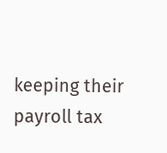keeping their payroll tax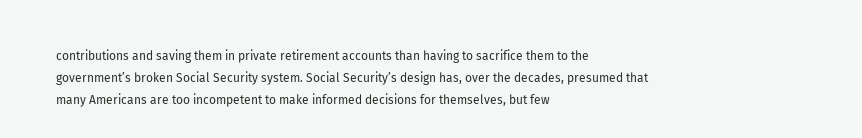contributions and saving them in private retirement accounts than having to sacrifice them to the government’s broken Social Security system. Social Security’s design has, over the decades, presumed that many Americans are too incompetent to make informed decisions for themselves, but few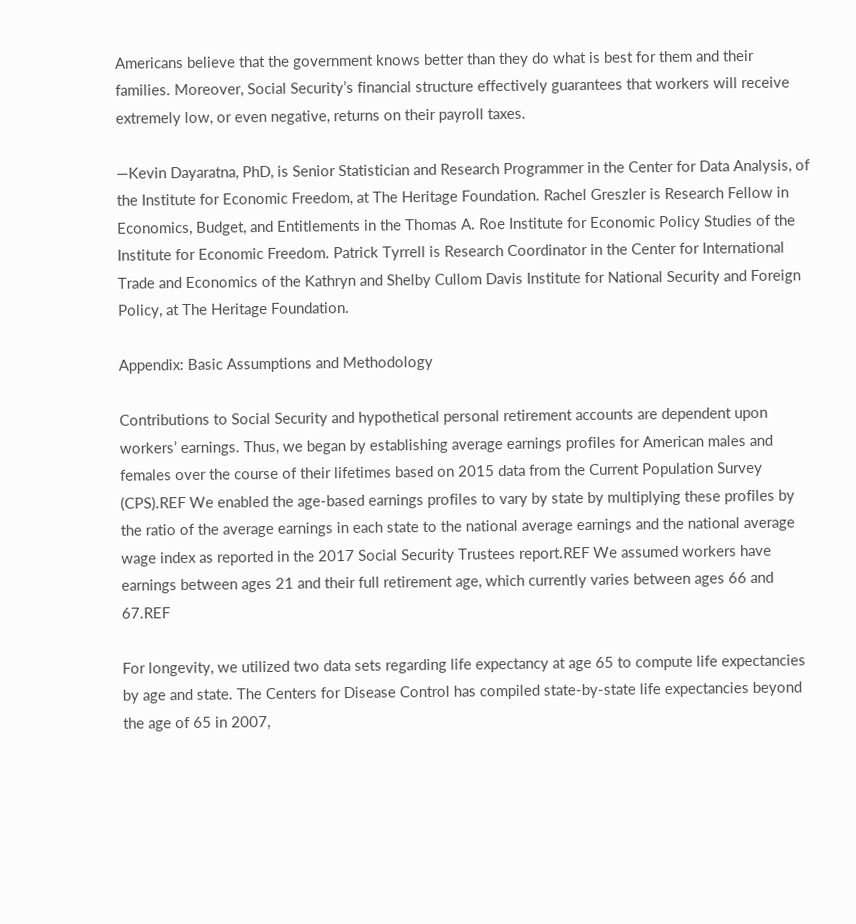Americans believe that the government knows better than they do what is best for them and their families. Moreover, Social Security’s financial structure effectively guarantees that workers will receive extremely low, or even negative, returns on their payroll taxes.

—Kevin Dayaratna, PhD, is Senior Statistician and Research Programmer in the Center for Data Analysis, of the Institute for Economic Freedom, at The Heritage Foundation. Rachel Greszler is Research Fellow in Economics, Budget, and Entitlements in the Thomas A. Roe Institute for Economic Policy Studies of the Institute for Economic Freedom. Patrick Tyrrell is Research Coordinator in the Center for International Trade and Economics of the Kathryn and Shelby Cullom Davis Institute for National Security and Foreign Policy, at The Heritage Foundation.

Appendix: Basic Assumptions and Methodology

Contributions to Social Security and hypothetical personal retirement accounts are dependent upon workers’ earnings. Thus, we began by establishing average earnings profiles for American males and females over the course of their lifetimes based on 2015 data from the Current Population Survey (CPS).REF We enabled the age-based earnings profiles to vary by state by multiplying these profiles by the ratio of the average earnings in each state to the national average earnings and the national average wage index as reported in the 2017 Social Security Trustees report.REF We assumed workers have earnings between ages 21 and their full retirement age, which currently varies between ages 66 and 67.REF

For longevity, we utilized two data sets regarding life expectancy at age 65 to compute life expectancies by age and state. The Centers for Disease Control has compiled state-by-state life expectancies beyond the age of 65 in 2007,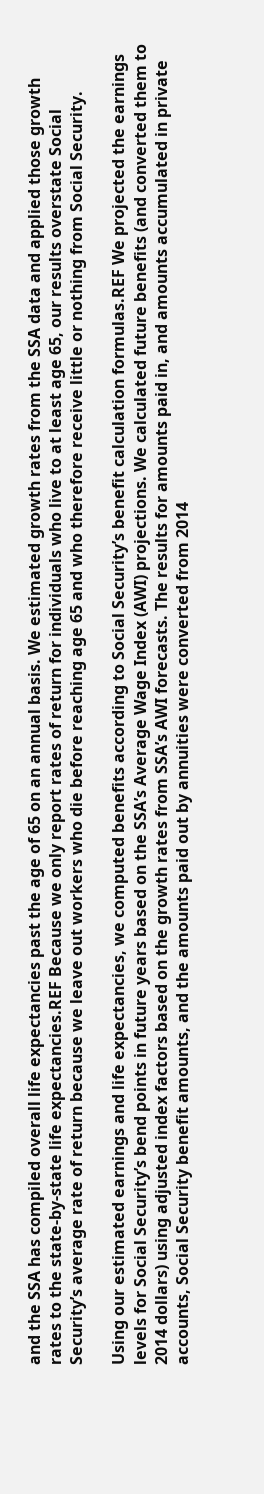and the SSA has compiled overall life expectancies past the age of 65 on an annual basis. We estimated growth rates from the SSA data and applied those growth rates to the state-by-state life expectancies.REF Because we only report rates of return for individuals who live to at least age 65, our results overstate Social Security’s average rate of return because we leave out workers who die before reaching age 65 and who therefore receive little or nothing from Social Security.

Using our estimated earnings and life expectancies, we computed benefits according to Social Security’s benefit calculation formulas.REF We projected the earnings levels for Social Security’s bend points in future years based on the SSA’s Average Wage Index (AWI) projections. We calculated future benefits (and converted them to 2014 dollars) using adjusted index factors based on the growth rates from SSA’s AWI forecasts. The results for amounts paid in, and amounts accumulated in private accounts, Social Security benefit amounts, and the amounts paid out by annuities were converted from 2014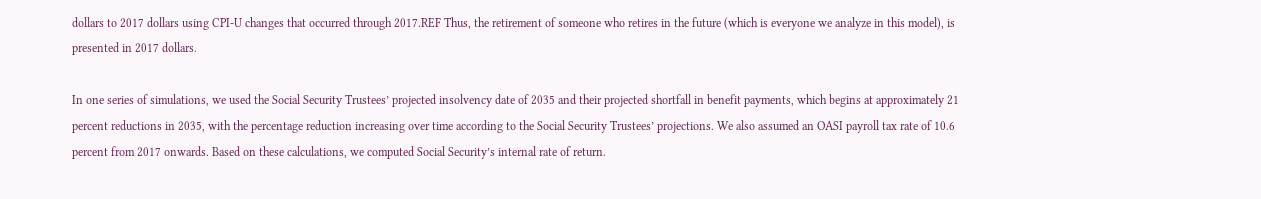dollars to 2017 dollars using CPI-U changes that occurred through 2017.REF Thus, the retirement of someone who retires in the future (which is everyone we analyze in this model), is presented in 2017 dollars.

In one series of simulations, we used the Social Security Trustees’ projected insolvency date of 2035 and their projected shortfall in benefit payments, which begins at approximately 21 percent reductions in 2035, with the percentage reduction increasing over time according to the Social Security Trustees’ projections. We also assumed an OASI payroll tax rate of 10.6 percent from 2017 onwards. Based on these calculations, we computed Social Security’s internal rate of return.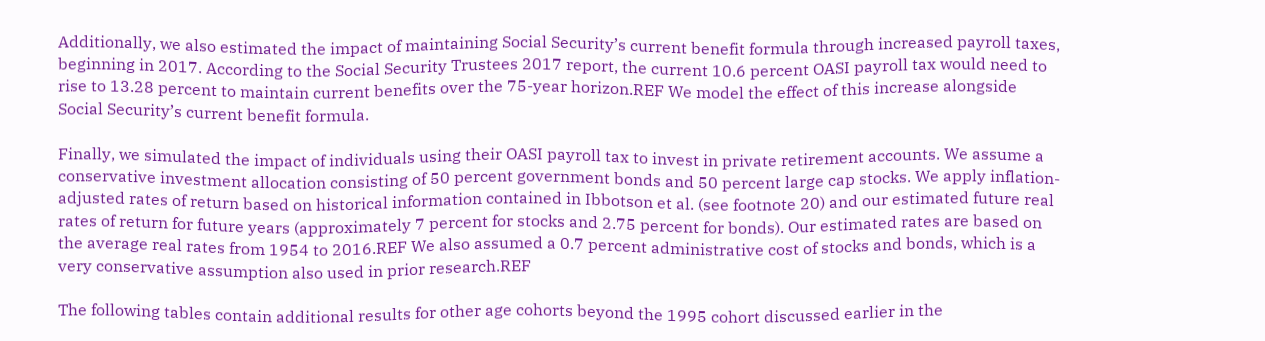Additionally, we also estimated the impact of maintaining Social Security’s current benefit formula through increased payroll taxes, beginning in 2017. According to the Social Security Trustees 2017 report, the current 10.6 percent OASI payroll tax would need to rise to 13.28 percent to maintain current benefits over the 75-year horizon.REF We model the effect of this increase alongside Social Security’s current benefit formula.

Finally, we simulated the impact of individuals using their OASI payroll tax to invest in private retirement accounts. We assume a conservative investment allocation consisting of 50 percent government bonds and 50 percent large cap stocks. We apply inflation-adjusted rates of return based on historical information contained in Ibbotson et al. (see footnote 20) and our estimated future real rates of return for future years (approximately 7 percent for stocks and 2.75 percent for bonds). Our estimated rates are based on the average real rates from 1954 to 2016.REF We also assumed a 0.7 percent administrative cost of stocks and bonds, which is a very conservative assumption also used in prior research.REF

The following tables contain additional results for other age cohorts beyond the 1995 cohort discussed earlier in the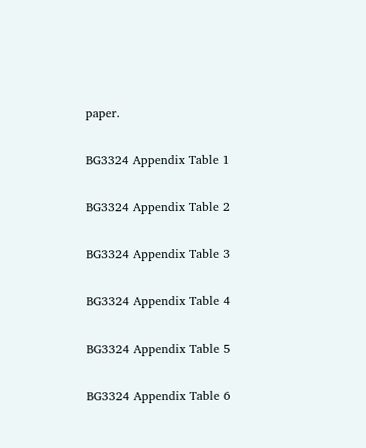paper.

BG3324 Appendix Table 1

BG3324 Appendix Table 2

BG3324 Appendix Table 3

BG3324 Appendix Table 4

BG3324 Appendix Table 5

BG3324 Appendix Table 6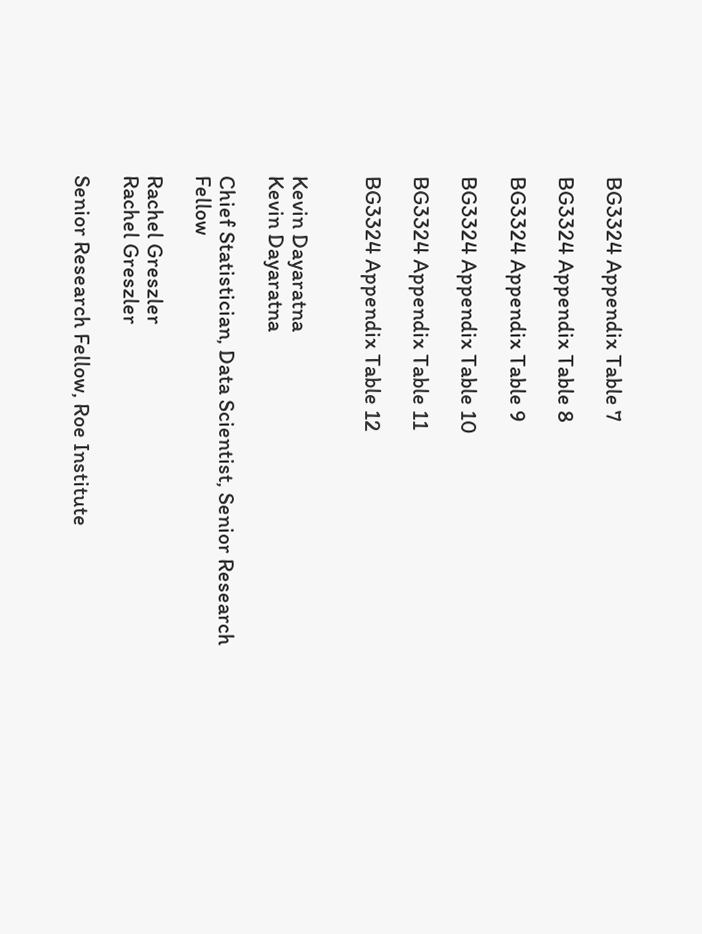BG3324 Appendix Table 7

BG3324 Appendix Table 8

BG3324 Appendix Table 9

BG3324 Appendix Table 10

BG3324 Appendix Table 11

BG3324 Appendix Table 12


Kevin Dayaratna
Kevin Dayaratna

Chief Statistician, Data Scientist, Senior Research Fellow

Rachel Greszler
Rachel Greszler

Senior Research Fellow, Roe Institute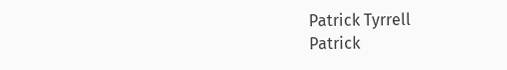Patrick Tyrrell
Patrick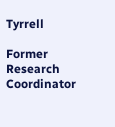Tyrrell

Former Research Coordinator